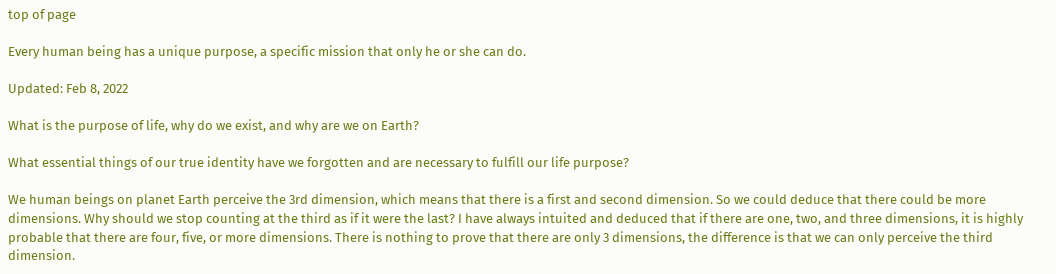top of page

Every human being has a unique purpose, a specific mission that only he or she can do.

Updated: Feb 8, 2022

What is the purpose of life, why do we exist, and why are we on Earth?

What essential things of our true identity have we forgotten and are necessary to fulfill our life purpose?

We human beings on planet Earth perceive the 3rd dimension, which means that there is a first and second dimension. So we could deduce that there could be more dimensions. Why should we stop counting at the third as if it were the last? I have always intuited and deduced that if there are one, two, and three dimensions, it is highly probable that there are four, five, or more dimensions. There is nothing to prove that there are only 3 dimensions, the difference is that we can only perceive the third dimension.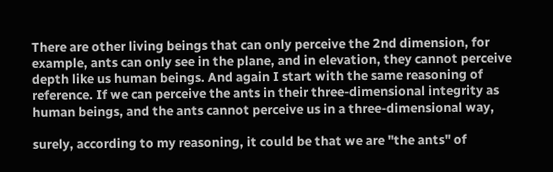There are other living beings that can only perceive the 2nd dimension, for example, ants can only see in the plane, and in elevation, they cannot perceive depth like us human beings. And again I start with the same reasoning of reference. If we can perceive the ants in their three-dimensional integrity as human beings, and the ants cannot perceive us in a three-dimensional way,

surely, according to my reasoning, it could be that we are "the ants" of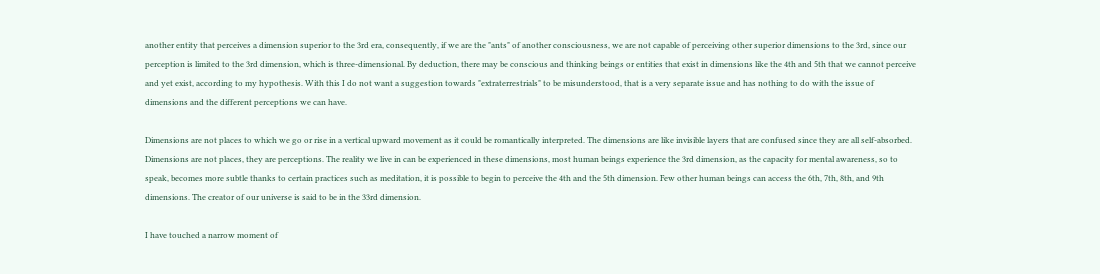another entity that perceives a dimension superior to the 3rd era, consequently, if we are the "ants" of another consciousness, we are not capable of perceiving other superior dimensions to the 3rd, since our perception is limited to the 3rd dimension, which is three-dimensional. By deduction, there may be conscious and thinking beings or entities that exist in dimensions like the 4th and 5th that we cannot perceive and yet exist, according to my hypothesis. With this I do not want a suggestion towards "extraterrestrials" to be misunderstood, that is a very separate issue and has nothing to do with the issue of dimensions and the different perceptions we can have.

Dimensions are not places to which we go or rise in a vertical upward movement as it could be romantically interpreted. The dimensions are like invisible layers that are confused since they are all self-absorbed. Dimensions are not places, they are perceptions. The reality we live in can be experienced in these dimensions, most human beings experience the 3rd dimension, as the capacity for mental awareness, so to speak, becomes more subtle thanks to certain practices such as meditation, it is possible to begin to perceive the 4th and the 5th dimension. Few other human beings can access the 6th, 7th, 8th, and 9th dimensions. The creator of our universe is said to be in the 33rd dimension.

I have touched a narrow moment of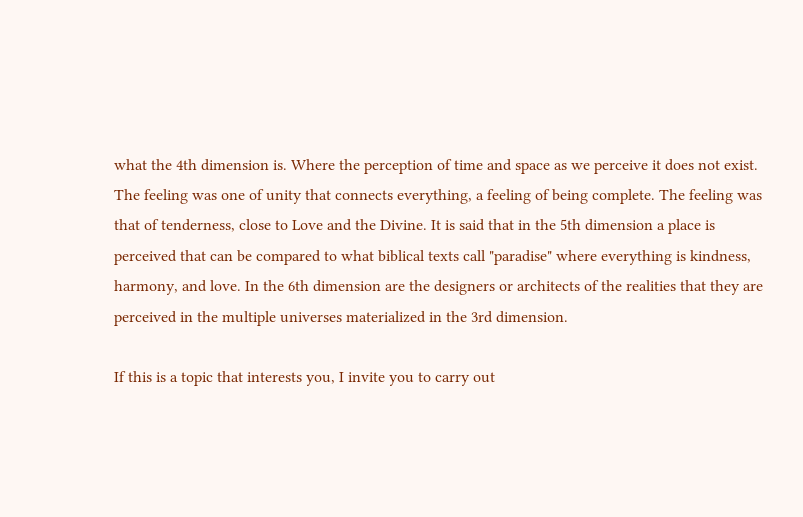what the 4th dimension is. Where the perception of time and space as we perceive it does not exist. The feeling was one of unity that connects everything, a feeling of being complete. The feeling was that of tenderness, close to Love and the Divine. It is said that in the 5th dimension a place is perceived that can be compared to what biblical texts call "paradise" where everything is kindness, harmony, and love. In the 6th dimension are the designers or architects of the realities that they are perceived in the multiple universes materialized in the 3rd dimension.

If this is a topic that interests you, I invite you to carry out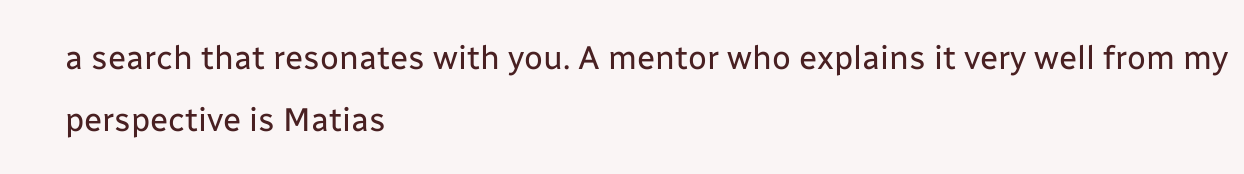a search that resonates with you. A mentor who explains it very well from my perspective is Matias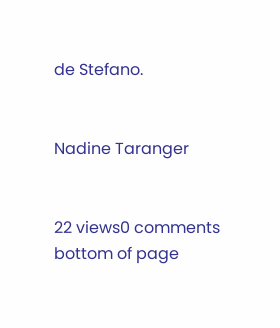de Stefano.


Nadine Taranger


22 views0 comments
bottom of page